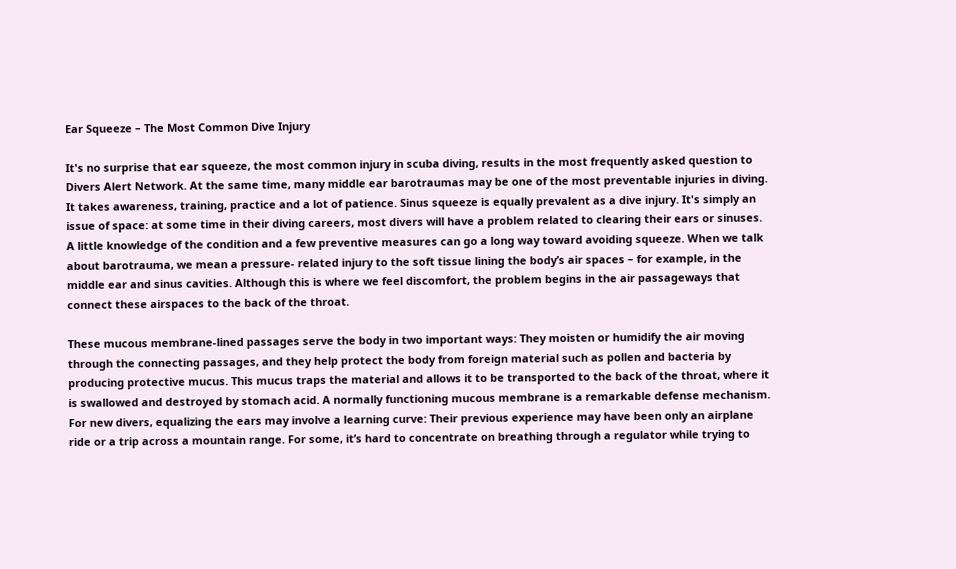Ear Squeeze – The Most Common Dive Injury

It's no surprise that ear squeeze, the most common injury in scuba diving, results in the most frequently asked question to Divers Alert Network. At the same time, many middle ear barotraumas may be one of the most preventable injuries in diving. It takes awareness, training, practice and a lot of patience. Sinus squeeze is equally prevalent as a dive injury. It's simply an issue of space: at some time in their diving careers, most divers will have a problem related to clearing their ears or sinuses. A little knowledge of the condition and a few preventive measures can go a long way toward avoiding squeeze. When we talk about barotrauma, we mean a pressure- related injury to the soft tissue lining the body’s air spaces – for example, in the middle ear and sinus cavities. Although this is where we feel discomfort, the problem begins in the air passageways that connect these airspaces to the back of the throat.

These mucous membrane-lined passages serve the body in two important ways: They moisten or humidify the air moving through the connecting passages, and they help protect the body from foreign material such as pollen and bacteria by producing protective mucus. This mucus traps the material and allows it to be transported to the back of the throat, where it is swallowed and destroyed by stomach acid. A normally functioning mucous membrane is a remarkable defense mechanism. For new divers, equalizing the ears may involve a learning curve: Their previous experience may have been only an airplane ride or a trip across a mountain range. For some, it’s hard to concentrate on breathing through a regulator while trying to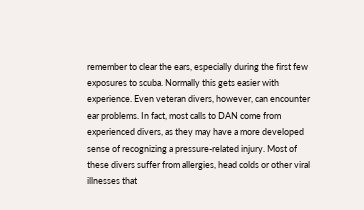remember to clear the ears, especially during the first few exposures to scuba. Normally this gets easier with experience. Even veteran divers, however, can encounter ear problems. In fact, most calls to DAN come from experienced divers, as they may have a more developed sense of recognizing a pressure-related injury. Most of these divers suffer from allergies, head colds or other viral illnesses that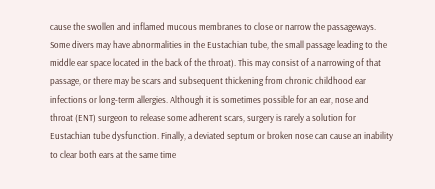cause the swollen and inflamed mucous membranes to close or narrow the passageways. Some divers may have abnormalities in the Eustachian tube, the small passage leading to the middle ear space located in the back of the throat). This may consist of a narrowing of that passage, or there may be scars and subsequent thickening from chronic childhood ear infections or long-term allergies. Although it is sometimes possible for an ear, nose and throat (ENT) surgeon to release some adherent scars, surgery is rarely a solution for Eustachian tube dysfunction. Finally, a deviated septum or broken nose can cause an inability to clear both ears at the same time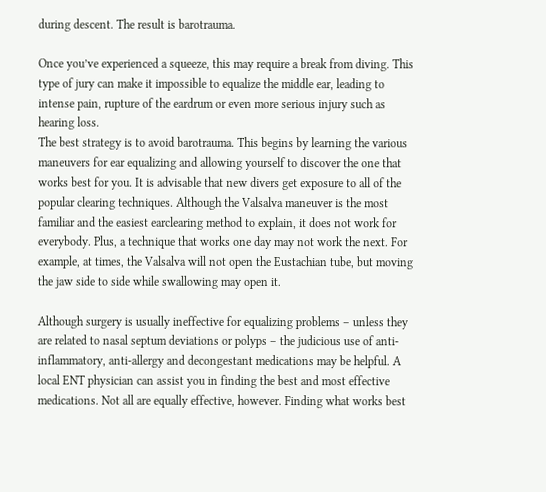during descent. The result is barotrauma.

Once you’ve experienced a squeeze, this may require a break from diving. This type of jury can make it impossible to equalize the middle ear, leading to intense pain, rupture of the eardrum or even more serious injury such as hearing loss.
The best strategy is to avoid barotrauma. This begins by learning the various maneuvers for ear equalizing and allowing yourself to discover the one that works best for you. It is advisable that new divers get exposure to all of the popular clearing techniques. Although the Valsalva maneuver is the most familiar and the easiest earclearing method to explain, it does not work for everybody. Plus, a technique that works one day may not work the next. For example, at times, the Valsalva will not open the Eustachian tube, but moving the jaw side to side while swallowing may open it.

Although surgery is usually ineffective for equalizing problems – unless they are related to nasal septum deviations or polyps – the judicious use of anti-inflammatory, anti-allergy and decongestant medications may be helpful. A local ENT physician can assist you in finding the best and most effective medications. Not all are equally effective, however. Finding what works best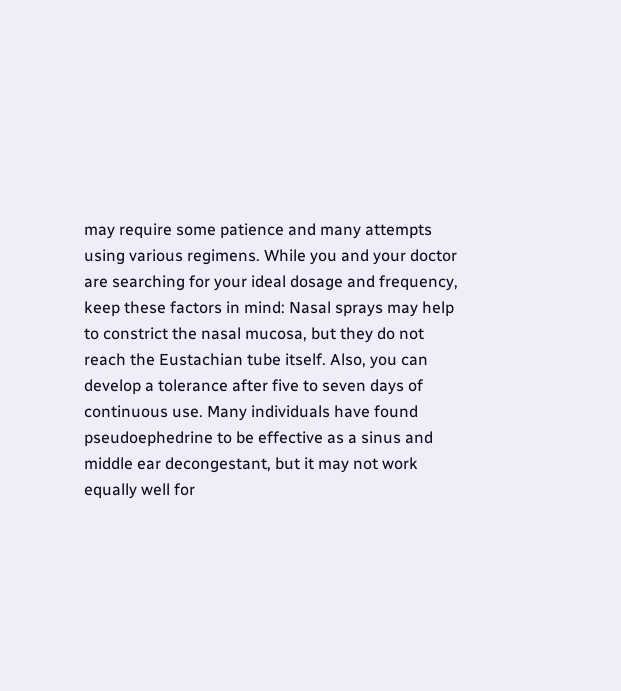may require some patience and many attempts using various regimens. While you and your doctor are searching for your ideal dosage and frequency, keep these factors in mind: Nasal sprays may help to constrict the nasal mucosa, but they do not reach the Eustachian tube itself. Also, you can develop a tolerance after five to seven days of continuous use. Many individuals have found pseudoephedrine to be effective as a sinus and middle ear decongestant, but it may not work equally well for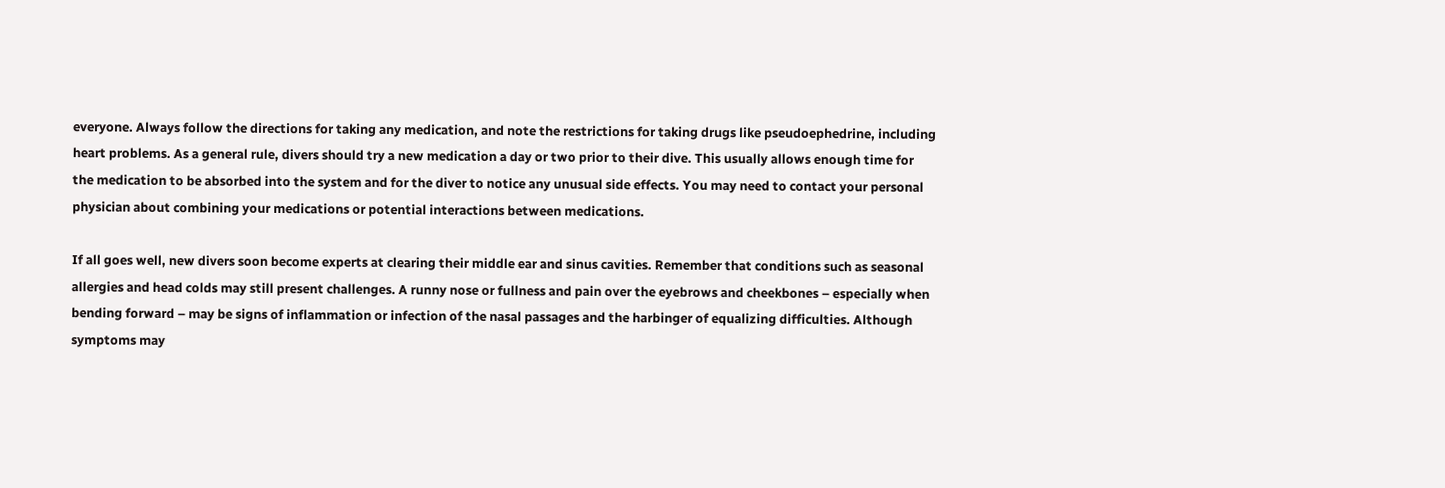everyone. Always follow the directions for taking any medication, and note the restrictions for taking drugs like pseudoephedrine, including heart problems. As a general rule, divers should try a new medication a day or two prior to their dive. This usually allows enough time for the medication to be absorbed into the system and for the diver to notice any unusual side effects. You may need to contact your personal physician about combining your medications or potential interactions between medications.

If all goes well, new divers soon become experts at clearing their middle ear and sinus cavities. Remember that conditions such as seasonal allergies and head colds may still present challenges. A runny nose or fullness and pain over the eyebrows and cheekbones – especially when bending forward – may be signs of inflammation or infection of the nasal passages and the harbinger of equalizing difficulties. Although symptoms may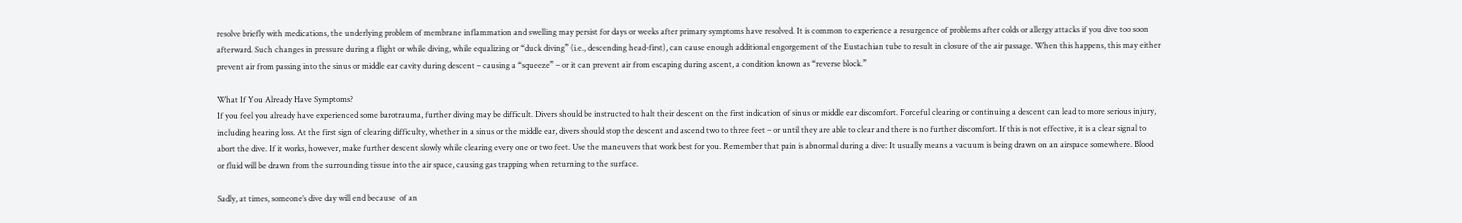resolve briefly with medications, the underlying problem of membrane inflammation and swelling may persist for days or weeks after primary symptoms have resolved. It is common to experience a resurgence of problems after colds or allergy attacks if you dive too soon afterward. Such changes in pressure during a flight or while diving, while equalizing or “duck diving” (i.e., descending head-first), can cause enough additional engorgement of the Eustachian tube to result in closure of the air passage. When this happens, this may either prevent air from passing into the sinus or middle ear cavity during descent – causing a “squeeze” – or it can prevent air from escaping during ascent, a condition known as “reverse block.”

What If You Already Have Symptoms?
If you feel you already have experienced some barotrauma, further diving may be difficult. Divers should be instructed to halt their descent on the first indication of sinus or middle ear discomfort. Forceful clearing or continuing a descent can lead to more serious injury, including hearing loss. At the first sign of clearing difficulty, whether in a sinus or the middle ear, divers should stop the descent and ascend two to three feet – or until they are able to clear and there is no further discomfort. If this is not effective, it is a clear signal to abort the dive. If it works, however, make further descent slowly while clearing every one or two feet. Use the maneuvers that work best for you. Remember that pain is abnormal during a dive: It usually means a vacuum is being drawn on an airspace somewhere. Blood or fluid will be drawn from the surrounding tissue into the air space, causing gas trapping when returning to the surface.

Sadly, at times, someone’s dive day will end because  of an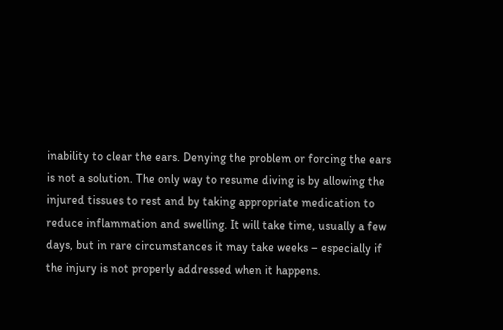inability to clear the ears. Denying the problem or forcing the ears is not a solution. The only way to resume diving is by allowing the injured tissues to rest and by taking appropriate medication to reduce inflammation and swelling. It will take time, usually a few days, but in rare circumstances it may take weeks – especially if the injury is not properly addressed when it happens.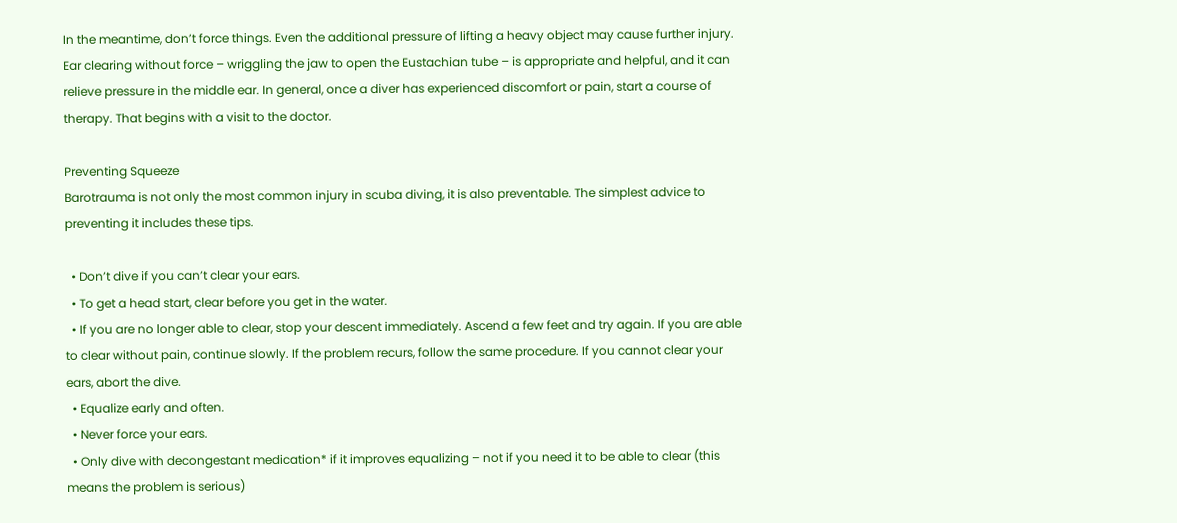In the meantime, don’t force things. Even the additional pressure of lifting a heavy object may cause further injury. Ear clearing without force – wriggling the jaw to open the Eustachian tube – is appropriate and helpful, and it can relieve pressure in the middle ear. In general, once a diver has experienced discomfort or pain, start a course of therapy. That begins with a visit to the doctor.

Preventing Squeeze
Barotrauma is not only the most common injury in scuba diving, it is also preventable. The simplest advice to preventing it includes these tips.

  • Don’t dive if you can’t clear your ears.
  • To get a head start, clear before you get in the water.
  • If you are no longer able to clear, stop your descent immediately. Ascend a few feet and try again. If you are able to clear without pain, continue slowly. If the problem recurs, follow the same procedure. If you cannot clear your ears, abort the dive.
  • Equalize early and often.
  • Never force your ears.
  • Only dive with decongestant medication* if it improves equalizing – not if you need it to be able to clear (this means the problem is serious)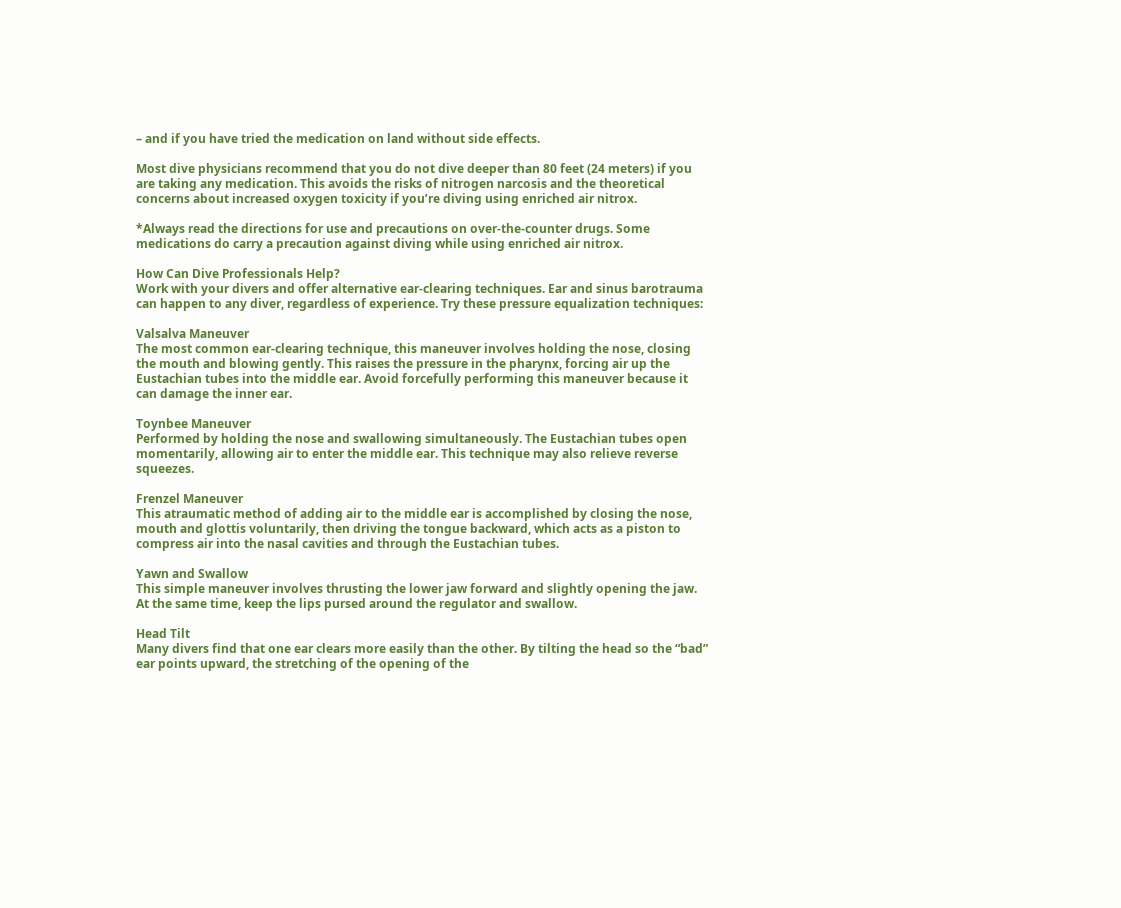– and if you have tried the medication on land without side effects.

Most dive physicians recommend that you do not dive deeper than 80 feet (24 meters) if you are taking any medication. This avoids the risks of nitrogen narcosis and the theoretical concerns about increased oxygen toxicity if you’re diving using enriched air nitrox.

*Always read the directions for use and precautions on over-the-counter drugs. Some medications do carry a precaution against diving while using enriched air nitrox.

How Can Dive Professionals Help?
Work with your divers and offer alternative ear-clearing techniques. Ear and sinus barotrauma can happen to any diver, regardless of experience. Try these pressure equalization techniques:

Valsalva Maneuver
The most common ear-clearing technique, this maneuver involves holding the nose, closing the mouth and blowing gently. This raises the pressure in the pharynx, forcing air up the Eustachian tubes into the middle ear. Avoid forcefully performing this maneuver because it can damage the inner ear.

Toynbee Maneuver
Performed by holding the nose and swallowing simultaneously. The Eustachian tubes open momentarily, allowing air to enter the middle ear. This technique may also relieve reverse squeezes.

Frenzel Maneuver
This atraumatic method of adding air to the middle ear is accomplished by closing the nose, mouth and glottis voluntarily, then driving the tongue backward, which acts as a piston to compress air into the nasal cavities and through the Eustachian tubes.

Yawn and Swallow
This simple maneuver involves thrusting the lower jaw forward and slightly opening the jaw. At the same time, keep the lips pursed around the regulator and swallow.

Head Tilt
Many divers find that one ear clears more easily than the other. By tilting the head so the “bad” ear points upward, the stretching of the opening of the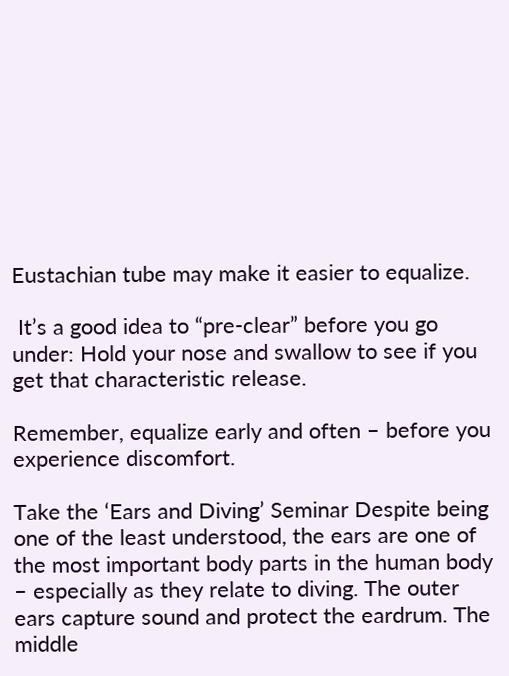Eustachian tube may make it easier to equalize.

 It’s a good idea to “pre-clear” before you go under: Hold your nose and swallow to see if you get that characteristic release.

Remember, equalize early and often – before you experience discomfort.

Take the ‘Ears and Diving’ Seminar Despite being one of the least understood, the ears are one of the most important body parts in the human body – especially as they relate to diving. The outer ears capture sound and protect the eardrum. The middle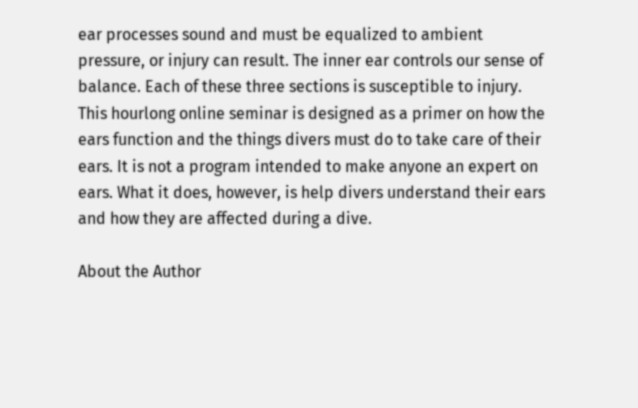ear processes sound and must be equalized to ambient pressure, or injury can result. The inner ear controls our sense of balance. Each of these three sections is susceptible to injury. This hourlong online seminar is designed as a primer on how the ears function and the things divers must do to take care of their ears. It is not a program intended to make anyone an expert on ears. What it does, however, is help divers understand their ears and how they are affected during a dive.

About the Author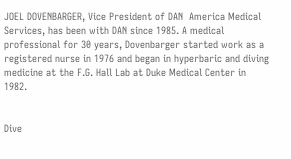JOEL DOVENBARGER, Vice President of DAN  America Medical Services, has been with DAN since 1985. A medical professional for 30 years, Dovenbarger started work as a registered nurse in 1976 and began in hyperbaric and diving medicine at the F.G. Hall Lab at Duke Medical Center in 1982.


Dive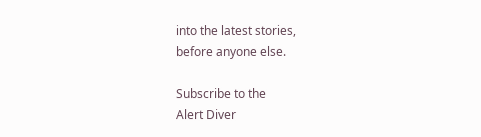into the latest stories,
before anyone else.

Subscribe to the
Alert Diver